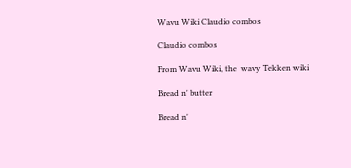Wavu Wiki Claudio combos

Claudio combos

From Wavu Wiki, the  wavy Tekken wiki

Bread n' butter

Bread n'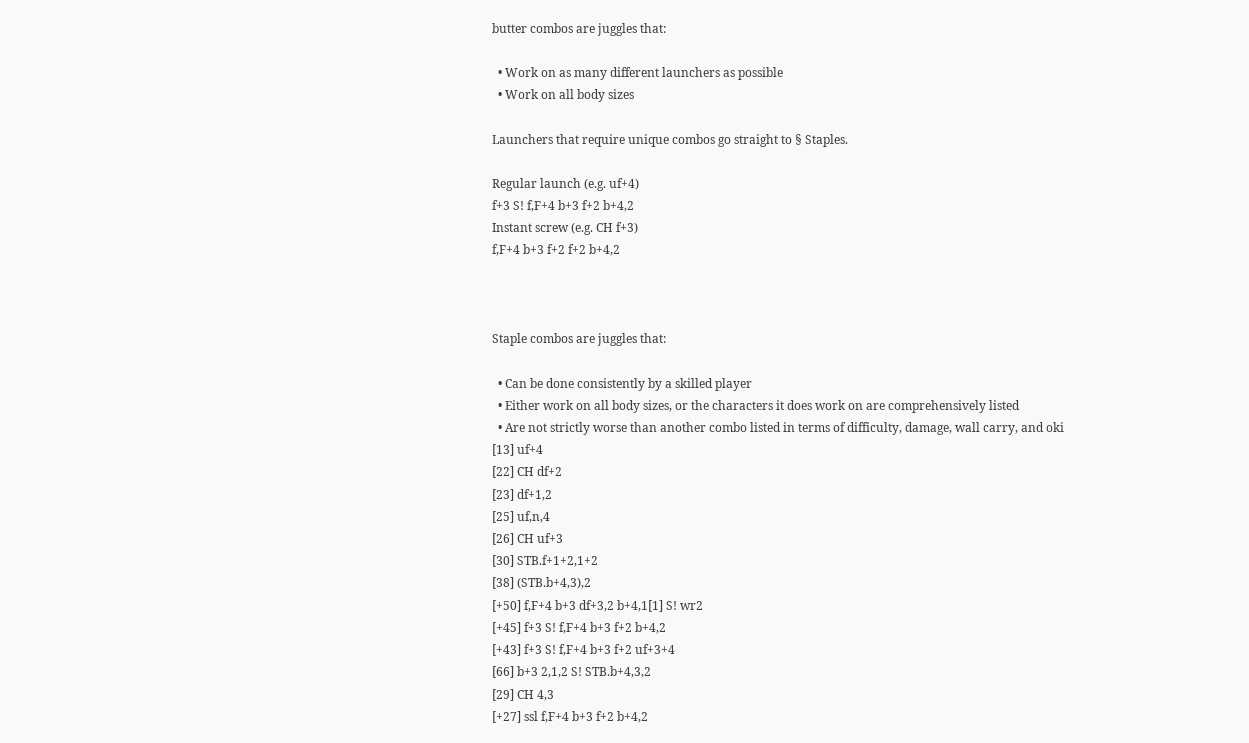butter combos are juggles that:

  • Work on as many different launchers as possible
  • Work on all body sizes

Launchers that require unique combos go straight to § Staples.

Regular launch (e.g. uf+4)
f+3 S! f,F+4 b+3 f+2 b+4,2
Instant screw (e.g. CH f+3)
f,F+4 b+3 f+2 f+2 b+4,2



Staple combos are juggles that:

  • Can be done consistently by a skilled player
  • Either work on all body sizes, or the characters it does work on are comprehensively listed
  • Are not strictly worse than another combo listed in terms of difficulty, damage, wall carry, and oki
[13] uf+4
[22] CH df+2
[23] df+1,2
[25] uf,n,4
[26] CH uf+3
[30] STB.f+1+2,1+2
[38] (STB.b+4,3),2
[+50] f,F+4 b+3 df+3,2 b+4,1[1] S! wr2
[+45] f+3 S! f,F+4 b+3 f+2 b+4,2
[+43] f+3 S! f,F+4 b+3 f+2 uf+3+4
[66] b+3 2,1,2 S! STB.b+4,3,2
[29] CH 4,3
[+27] ssl f,F+4 b+3 f+2 b+4,2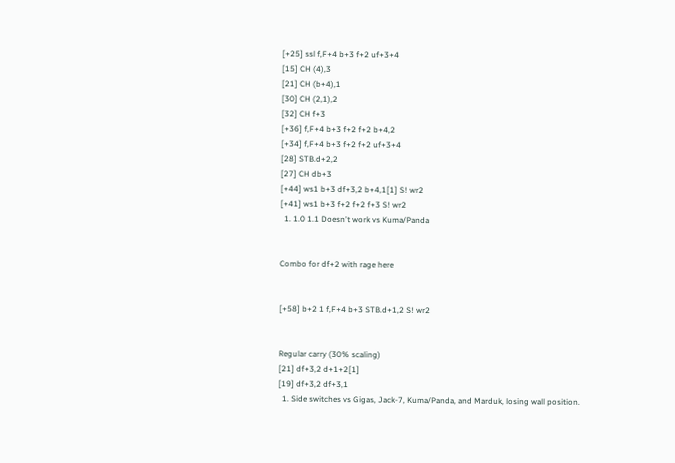[+25] ssl f,F+4 b+3 f+2 uf+3+4
[15] CH (4),3
[21] CH (b+4),1
[30] CH (2,1),2
[32] CH f+3
[+36] f,F+4 b+3 f+2 f+2 b+4,2
[+34] f,F+4 b+3 f+2 f+2 uf+3+4
[28] STB.d+2,2
[27] CH db+3
[+44] ws1 b+3 df+3,2 b+4,1[1] S! wr2
[+41] ws1 b+3 f+2 f+2 f+3 S! wr2
  1. 1.0 1.1 Doesn't work vs Kuma/Panda


Combo for df+2 with rage here


[+58] b+2 1 f,F+4 b+3 STB.d+1,2 S! wr2


Regular carry (30% scaling)
[21] df+3,2 d+1+2[1]
[19] df+3,2 df+3,1
  1. Side switches vs Gigas, Jack-7, Kuma/Panda, and Marduk, losing wall position.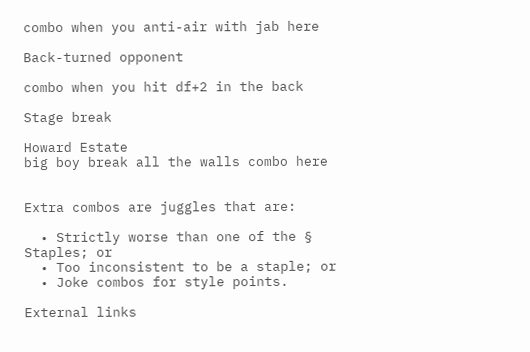combo when you anti-air with jab here

Back-turned opponent

combo when you hit df+2 in the back

Stage break

Howard Estate
big boy break all the walls combo here


Extra combos are juggles that are:

  • Strictly worse than one of the § Staples; or
  • Too inconsistent to be a staple; or
  • Joke combos for style points.

External links